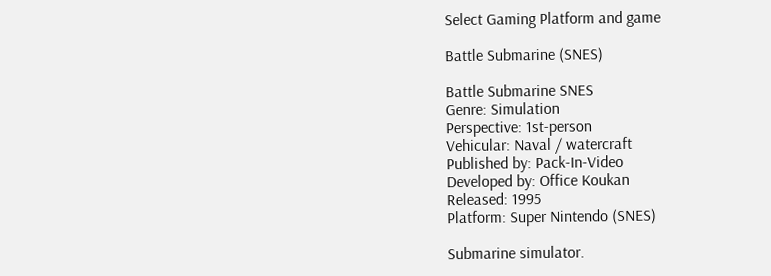Select Gaming Platform and game

Battle Submarine (SNES)

Battle Submarine SNES
Genre: Simulation
Perspective: 1st-person
Vehicular: Naval / watercraft
Published by: Pack-In-Video
Developed by: Office Koukan
Released: 1995
Platform: Super Nintendo (SNES)

Submarine simulator.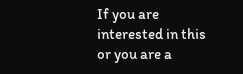If you are interested in this or you are a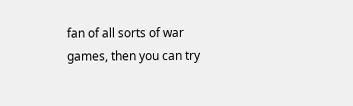fan of all sorts of war games, then you can try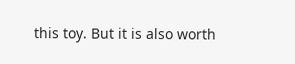this toy. But it is also worth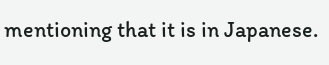mentioning that it is in Japanese.